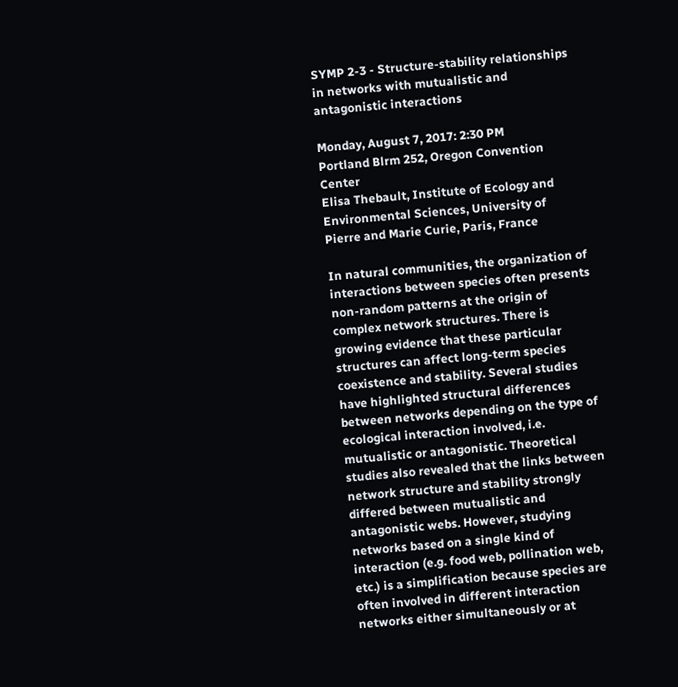SYMP 2-3 - Structure-stability relationships in networks with mutualistic and antagonistic interactions

Monday, August 7, 2017: 2:30 PM
Portland Blrm 252, Oregon Convention Center
Elisa Thebault, Institute of Ecology and Environmental Sciences, University of Pierre and Marie Curie, Paris, France

In natural communities, the organization of interactions between species often presents non-random patterns at the origin of complex network structures. There is growing evidence that these particular structures can affect long-term species coexistence and stability. Several studies have highlighted structural differences between networks depending on the type of ecological interaction involved, i.e. mutualistic or antagonistic. Theoretical studies also revealed that the links between network structure and stability strongly differed between mutualistic and antagonistic webs. However, studying networks based on a single kind of interaction (e.g. food web, pollination web, etc.) is a simplification because species are often involved in different interaction networks either simultaneously or at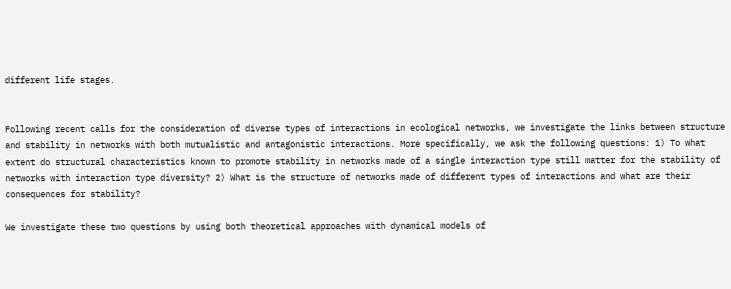different life stages.


Following recent calls for the consideration of diverse types of interactions in ecological networks, we investigate the links between structure and stability in networks with both mutualistic and antagonistic interactions. More specifically, we ask the following questions: 1) To what extent do structural characteristics known to promote stability in networks made of a single interaction type still matter for the stability of networks with interaction type diversity? 2) What is the structure of networks made of different types of interactions and what are their consequences for stability?

We investigate these two questions by using both theoretical approaches with dynamical models of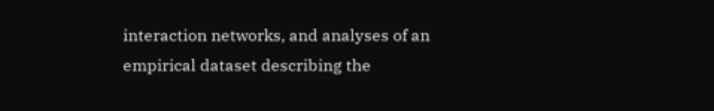interaction networks, and analyses of an empirical dataset describing the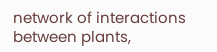network of interactions between plants,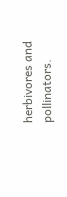herbivores and pollinators.